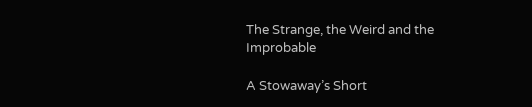The Strange, the Weird and the Improbable

A Stowaway’s Short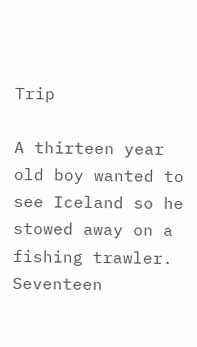Trip

A thirteen year old boy wanted to see Iceland so he stowed away on a fishing trawler. Seventeen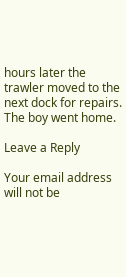hours later the trawler moved to the next dock for repairs. The boy went home.

Leave a Reply

Your email address will not be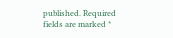published. Required fields are marked *